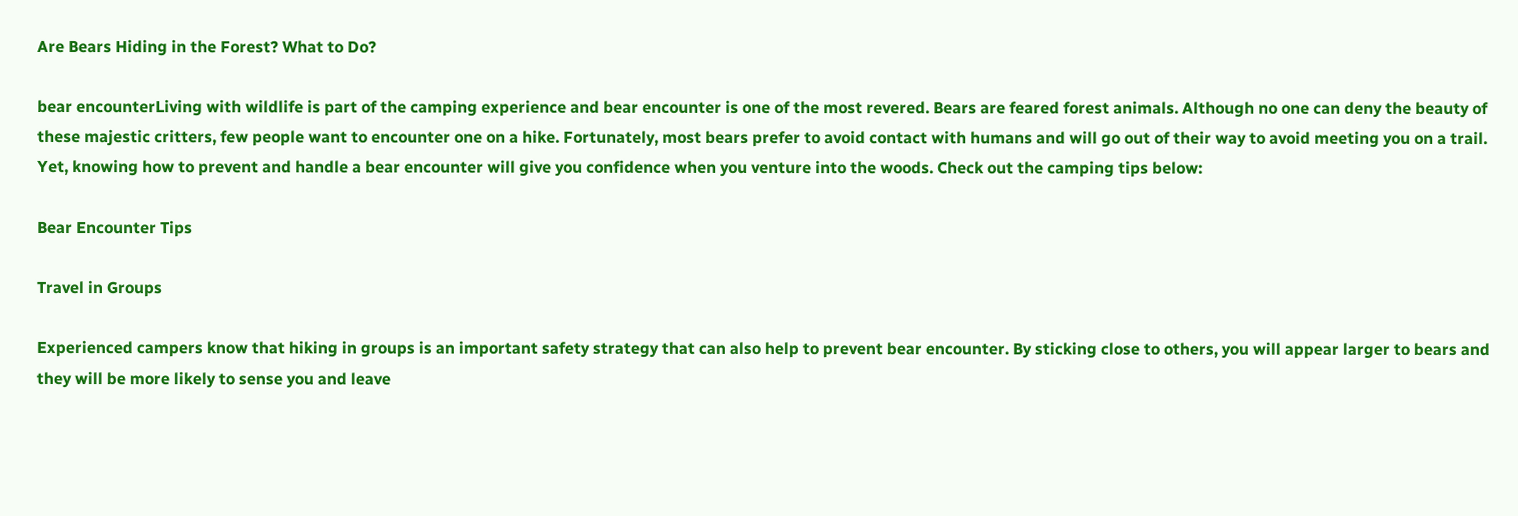Are Bears Hiding in the Forest? What to Do?

bear encounterLiving with wildlife is part of the camping experience and bear encounter is one of the most revered. Bears are feared forest animals. Although no one can deny the beauty of these majestic critters, few people want to encounter one on a hike. Fortunately, most bears prefer to avoid contact with humans and will go out of their way to avoid meeting you on a trail. Yet, knowing how to prevent and handle a bear encounter will give you confidence when you venture into the woods. Check out the camping tips below:

Bear Encounter Tips

Travel in Groups

Experienced campers know that hiking in groups is an important safety strategy that can also help to prevent bear encounter. By sticking close to others, you will appear larger to bears and they will be more likely to sense you and leave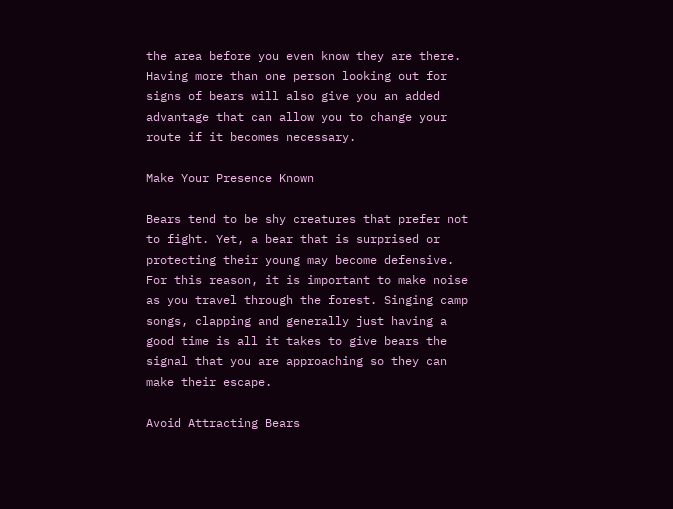the area before you even know they are there. Having more than one person looking out for signs of bears will also give you an added advantage that can allow you to change your route if it becomes necessary.

Make Your Presence Known

Bears tend to be shy creatures that prefer not to fight. Yet, a bear that is surprised or protecting their young may become defensive. For this reason, it is important to make noise as you travel through the forest. Singing camp songs, clapping and generally just having a good time is all it takes to give bears the signal that you are approaching so they can make their escape.

Avoid Attracting Bears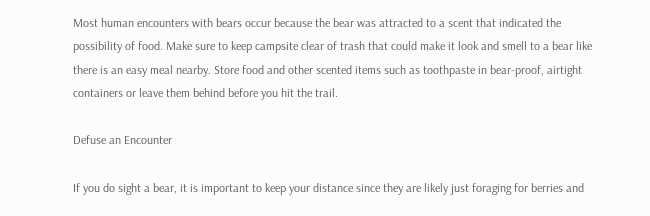Most human encounters with bears occur because the bear was attracted to a scent that indicated the possibility of food. Make sure to keep campsite clear of trash that could make it look and smell to a bear like there is an easy meal nearby. Store food and other scented items such as toothpaste in bear-proof, airtight containers or leave them behind before you hit the trail.

Defuse an Encounter

If you do sight a bear, it is important to keep your distance since they are likely just foraging for berries and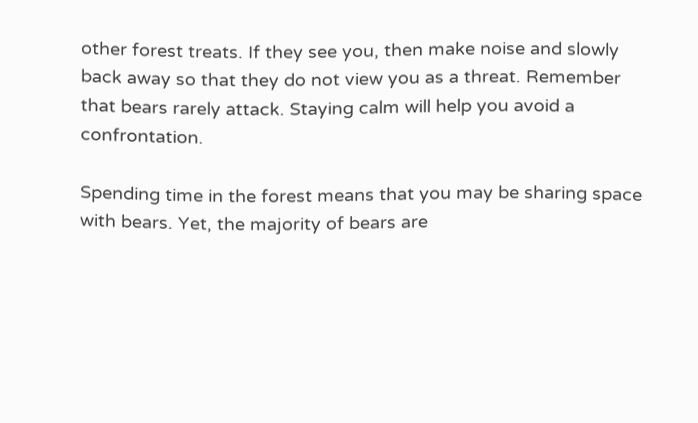other forest treats. If they see you, then make noise and slowly back away so that they do not view you as a threat. Remember that bears rarely attack. Staying calm will help you avoid a confrontation.

Spending time in the forest means that you may be sharing space with bears. Yet, the majority of bears are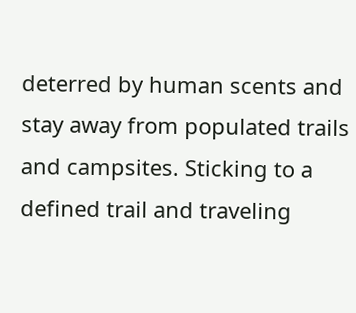deterred by human scents and stay away from populated trails and campsites. Sticking to a defined trail and traveling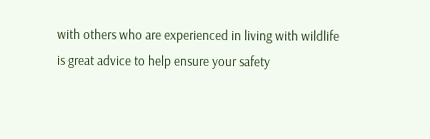with others who are experienced in living with wildlife is great advice to help ensure your safety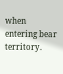when entering bear territory.